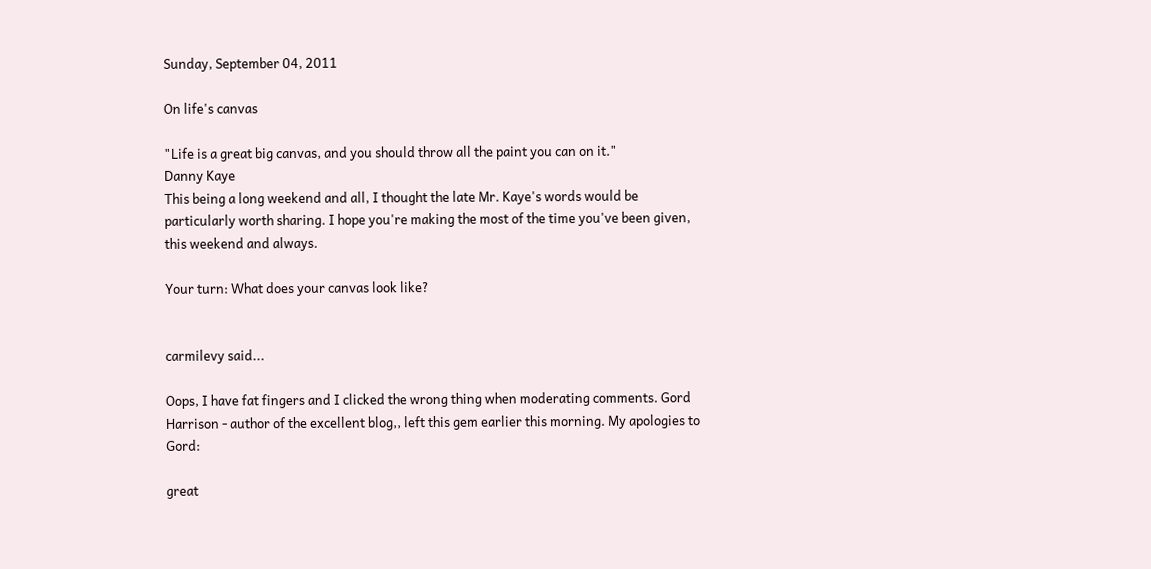Sunday, September 04, 2011

On life's canvas

"Life is a great big canvas, and you should throw all the paint you can on it."
Danny Kaye
This being a long weekend and all, I thought the late Mr. Kaye's words would be particularly worth sharing. I hope you're making the most of the time you've been given, this weekend and always.

Your turn: What does your canvas look like?


carmilevy said...

Oops, I have fat fingers and I clicked the wrong thing when moderating comments. Gord Harrison - author of the excellent blog,, left this gem earlier this morning. My apologies to Gord:

great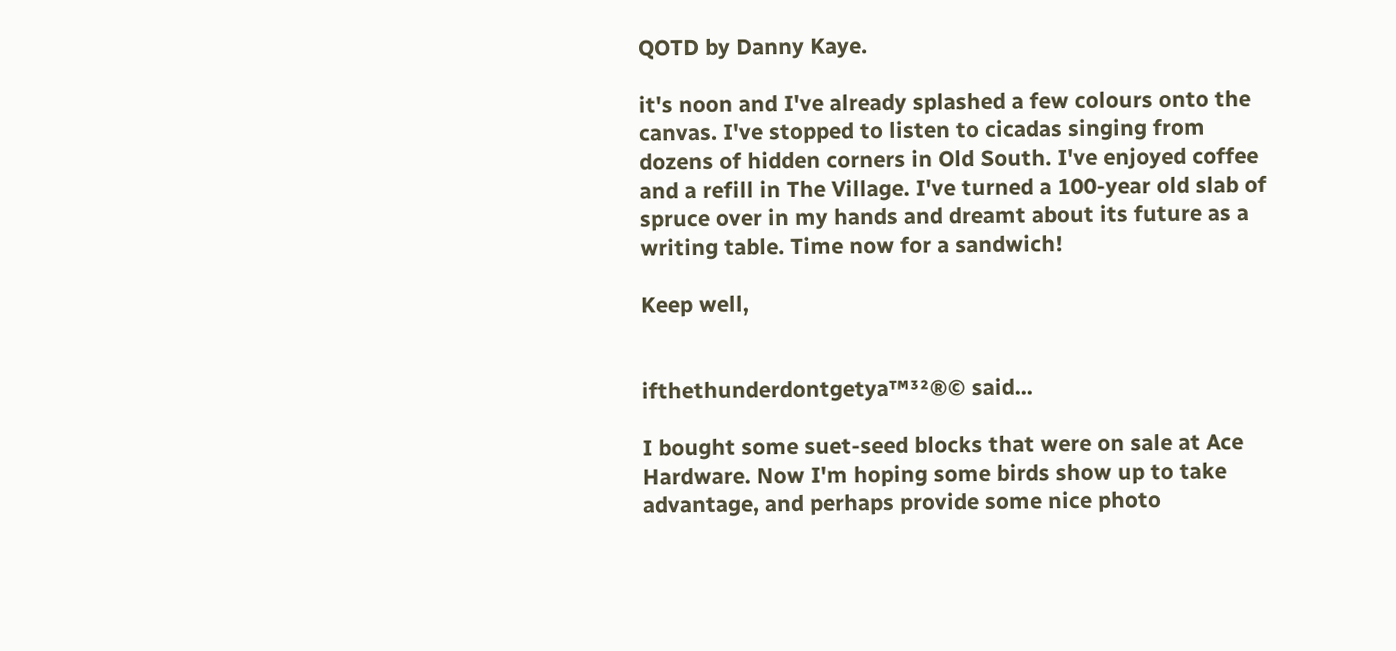QOTD by Danny Kaye.

it's noon and I've already splashed a few colours onto the canvas. I've stopped to listen to cicadas singing from dozens of hidden corners in Old South. I've enjoyed coffee and a refill in The Village. I've turned a 100-year old slab of spruce over in my hands and dreamt about its future as a writing table. Time now for a sandwich!

Keep well,


ifthethunderdontgetya™³²®© said...

I bought some suet-seed blocks that were on sale at Ace Hardware. Now I'm hoping some birds show up to take advantage, and perhaps provide some nice photo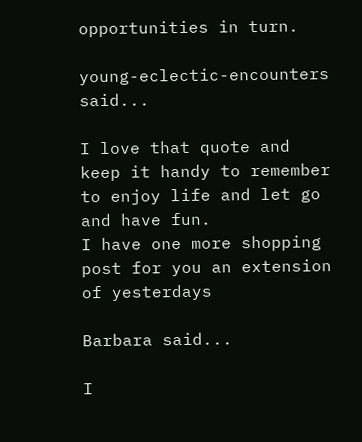opportunities in turn.

young-eclectic-encounters said...

I love that quote and keep it handy to remember to enjoy life and let go and have fun.
I have one more shopping post for you an extension of yesterdays

Barbara said...

I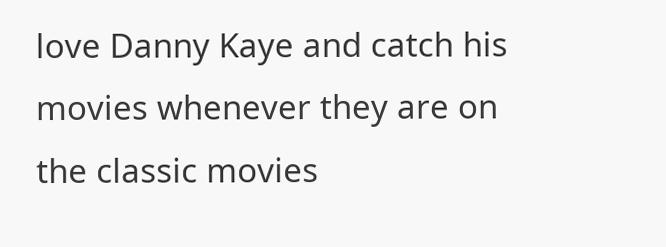love Danny Kaye and catch his movies whenever they are on the classic movies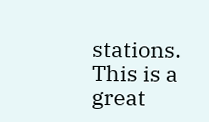stations. This is a great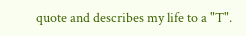quote and describes my life to a "T".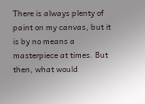There is always plenty of paint on my canvas, but it is by no means a masterpiece at times. But then, what would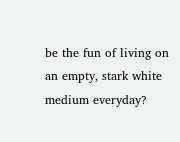be the fun of living on an empty, stark white medium everyday?